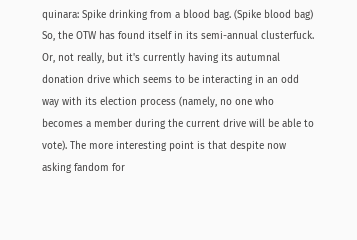quinara: Spike drinking from a blood bag. (Spike blood bag)
So, the OTW has found itself in its semi-annual clusterfuck. Or, not really, but it's currently having its autumnal donation drive which seems to be interacting in an odd way with its election process (namely, no one who becomes a member during the current drive will be able to vote). The more interesting point is that despite now asking fandom for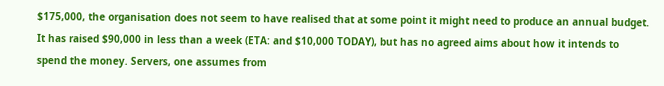$175,000, the organisation does not seem to have realised that at some point it might need to produce an annual budget. It has raised $90,000 in less than a week (ETA: and $10,000 TODAY), but has no agreed aims about how it intends to spend the money. Servers, one assumes from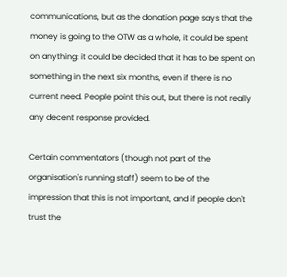communications, but as the donation page says that the money is going to the OTW as a whole, it could be spent on anything: it could be decided that it has to be spent on something in the next six months, even if there is no current need. People point this out, but there is not really any decent response provided.

Certain commentators (though not part of the organisation's running staff) seem to be of the impression that this is not important, and if people don't trust the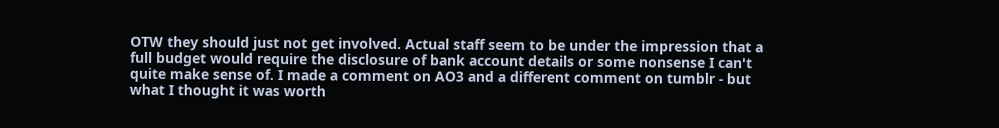OTW they should just not get involved. Actual staff seem to be under the impression that a full budget would require the disclosure of bank account details or some nonsense I can't quite make sense of. I made a comment on AO3 and a different comment on tumblr - but what I thought it was worth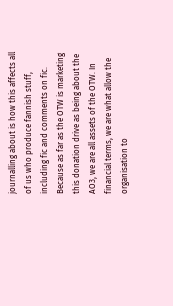journalling about is how this affects all of us who produce fannish stuff, including fic and comments on fic. Because as far as the OTW is marketing this donation drive as being about the AO3, we are all assets of the OTW. In financial terms, we are what allow the organisation to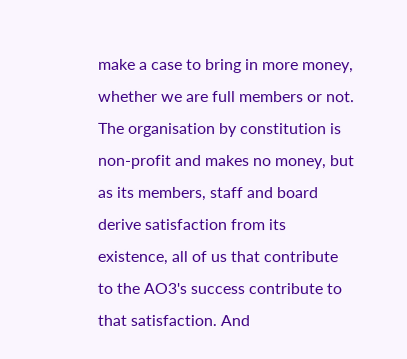make a case to bring in more money, whether we are full members or not. The organisation by constitution is non-profit and makes no money, but as its members, staff and board derive satisfaction from its existence, all of us that contribute to the AO3's success contribute to that satisfaction. And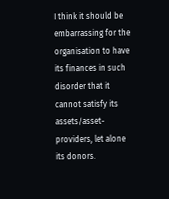I think it should be embarrassing for the organisation to have its finances in such disorder that it cannot satisfy its assets/asset-providers, let alone its donors.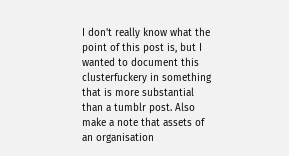I don't really know what the point of this post is, but I wanted to document this clusterfuckery in something that is more substantial than a tumblr post. Also make a note that assets of an organisation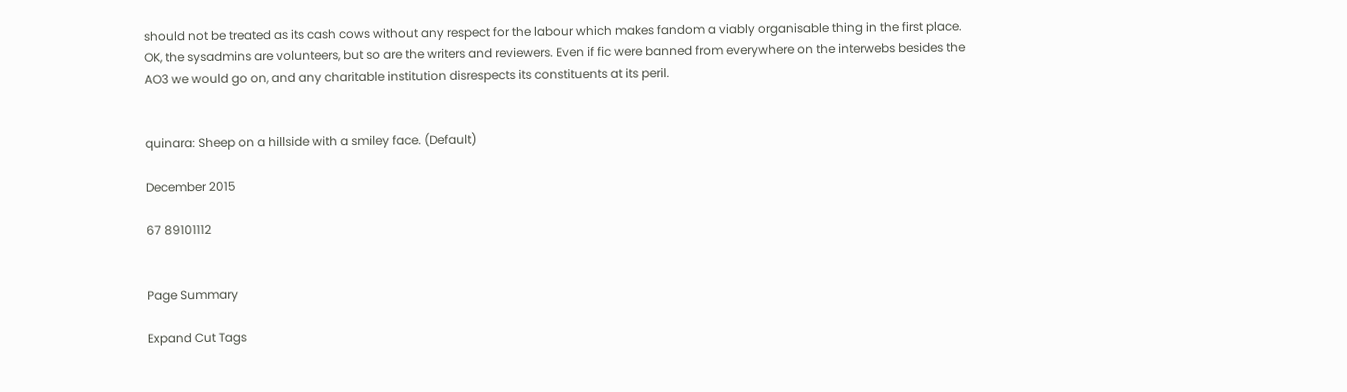should not be treated as its cash cows without any respect for the labour which makes fandom a viably organisable thing in the first place. OK, the sysadmins are volunteers, but so are the writers and reviewers. Even if fic were banned from everywhere on the interwebs besides the AO3 we would go on, and any charitable institution disrespects its constituents at its peril.


quinara: Sheep on a hillside with a smiley face. (Default)

December 2015

67 89101112


Page Summary

Expand Cut Tags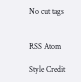No cut tags


RSS Atom

Style Credit